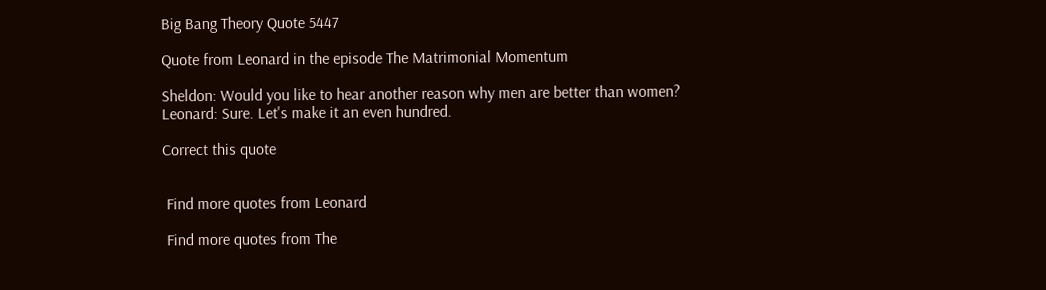Big Bang Theory Quote 5447

Quote from Leonard in the episode The Matrimonial Momentum

Sheldon: Would you like to hear another reason why men are better than women?
Leonard: Sure. Let's make it an even hundred.

Correct this quote


 Find more quotes from Leonard

 Find more quotes from The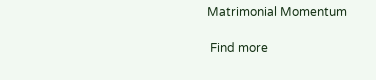Matrimonial Momentum

 Find more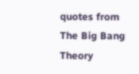quotes from The Big Bang Theory